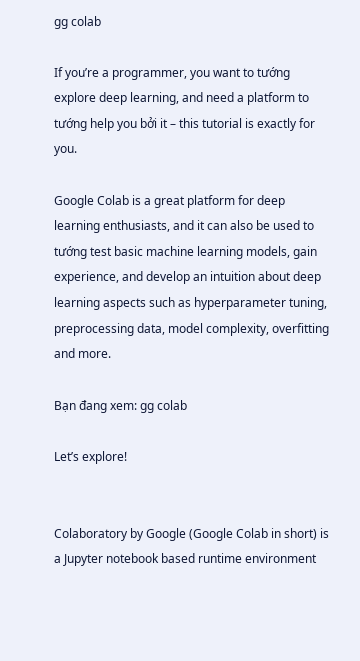gg colab

If you’re a programmer, you want to tướng explore deep learning, and need a platform to tướng help you bởi it – this tutorial is exactly for you.

Google Colab is a great platform for deep learning enthusiasts, and it can also be used to tướng test basic machine learning models, gain experience, and develop an intuition about deep learning aspects such as hyperparameter tuning, preprocessing data, model complexity, overfitting and more.

Bạn đang xem: gg colab

Let’s explore!


Colaboratory by Google (Google Colab in short) is a Jupyter notebook based runtime environment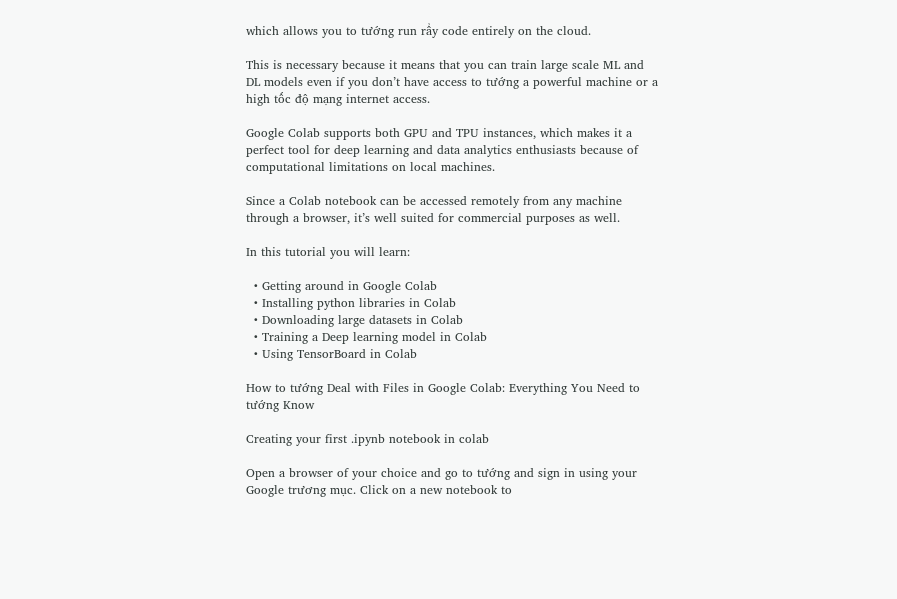which allows you to tướng run rẩy code entirely on the cloud.

This is necessary because it means that you can train large scale ML and DL models even if you don’t have access to tướng a powerful machine or a high tốc độ mạng internet access.

Google Colab supports both GPU and TPU instances, which makes it a perfect tool for deep learning and data analytics enthusiasts because of computational limitations on local machines.

Since a Colab notebook can be accessed remotely from any machine through a browser, it’s well suited for commercial purposes as well.

In this tutorial you will learn:

  • Getting around in Google Colab
  • Installing python libraries in Colab
  • Downloading large datasets in Colab
  • Training a Deep learning model in Colab
  • Using TensorBoard in Colab

How to tướng Deal with Files in Google Colab: Everything You Need to tướng Know

Creating your first .ipynb notebook in colab

Open a browser of your choice and go to tướng and sign in using your Google trương mục. Click on a new notebook to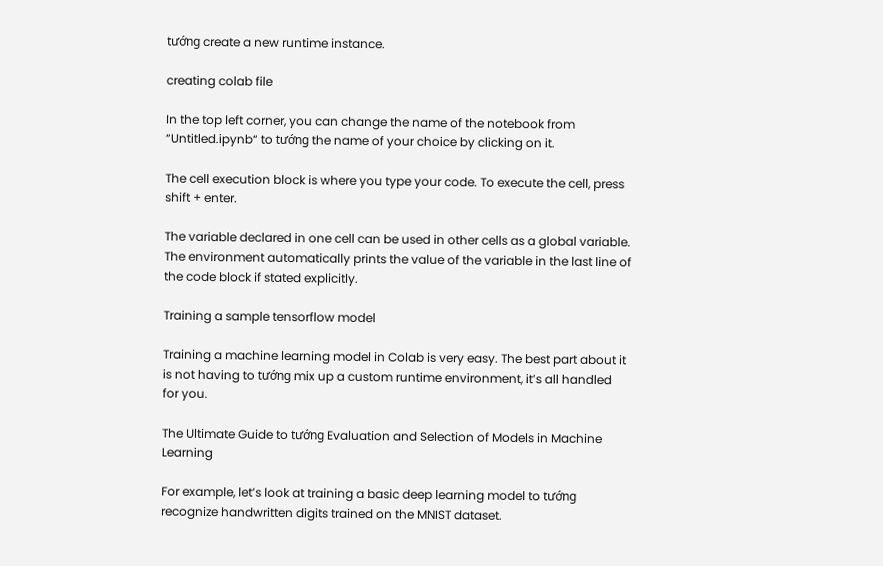tướng create a new runtime instance.

creating colab file

In the top left corner, you can change the name of the notebook from “Untitled.ipynb“ to tướng the name of your choice by clicking on it.

The cell execution block is where you type your code. To execute the cell, press shift + enter.

The variable declared in one cell can be used in other cells as a global variable. The environment automatically prints the value of the variable in the last line of the code block if stated explicitly.

Training a sample tensorflow model

Training a machine learning model in Colab is very easy. The best part about it is not having to tướng mix up a custom runtime environment, it’s all handled for you.

The Ultimate Guide to tướng Evaluation and Selection of Models in Machine Learning

For example, let’s look at training a basic deep learning model to tướng recognize handwritten digits trained on the MNIST dataset.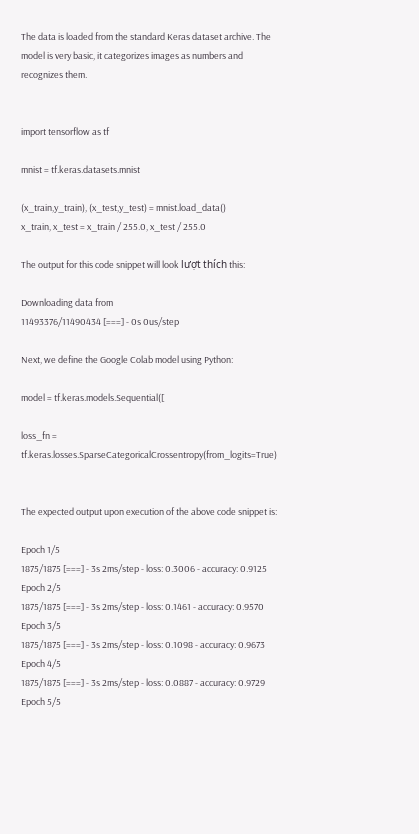The data is loaded from the standard Keras dataset archive. The model is very basic, it categorizes images as numbers and recognizes them.


import tensorflow as tf

mnist = tf.keras.datasets.mnist

(x_train,y_train), (x_test,y_test) = mnist.load_data()
x_train, x_test = x_train / 255.0, x_test / 255.0

The output for this code snippet will look lượt thích this:

Downloading data from
11493376/11490434 [===] - 0s 0us/step

Next, we define the Google Colab model using Python:

model = tf.keras.models.Sequential([

loss_fn = tf.keras.losses.SparseCategoricalCrossentropy(from_logits=True)


The expected output upon execution of the above code snippet is:

Epoch 1/5
1875/1875 [===] - 3s 2ms/step - loss: 0.3006 - accuracy: 0.9125
Epoch 2/5
1875/1875 [===] - 3s 2ms/step - loss: 0.1461 - accuracy: 0.9570
Epoch 3/5
1875/1875 [===] - 3s 2ms/step - loss: 0.1098 - accuracy: 0.9673
Epoch 4/5
1875/1875 [===] - 3s 2ms/step - loss: 0.0887 - accuracy: 0.9729
Epoch 5/5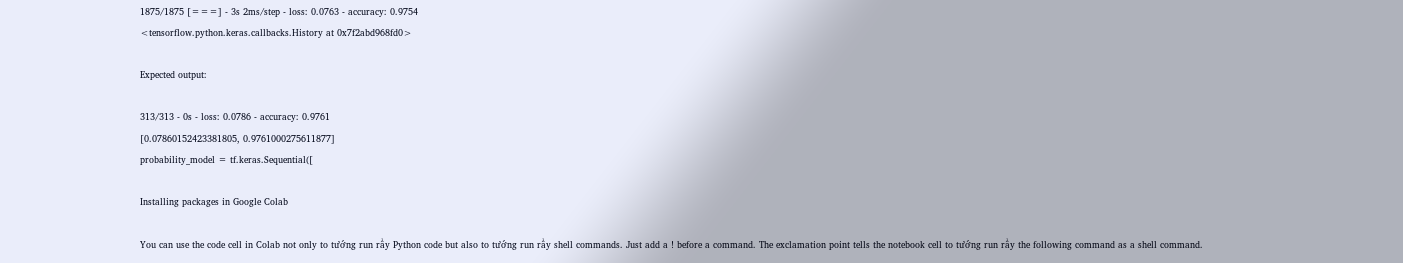1875/1875 [===] - 3s 2ms/step - loss: 0.0763 - accuracy: 0.9754
<tensorflow.python.keras.callbacks.History at 0x7f2abd968fd0>

Expected output:

313/313 - 0s - loss: 0.0786 - accuracy: 0.9761
[0.07860152423381805, 0.9761000275611877]
probability_model = tf.keras.Sequential([

Installing packages in Google Colab

You can use the code cell in Colab not only to tướng run rẩy Python code but also to tướng run rẩy shell commands. Just add a ! before a command. The exclamation point tells the notebook cell to tướng run rẩy the following command as a shell command.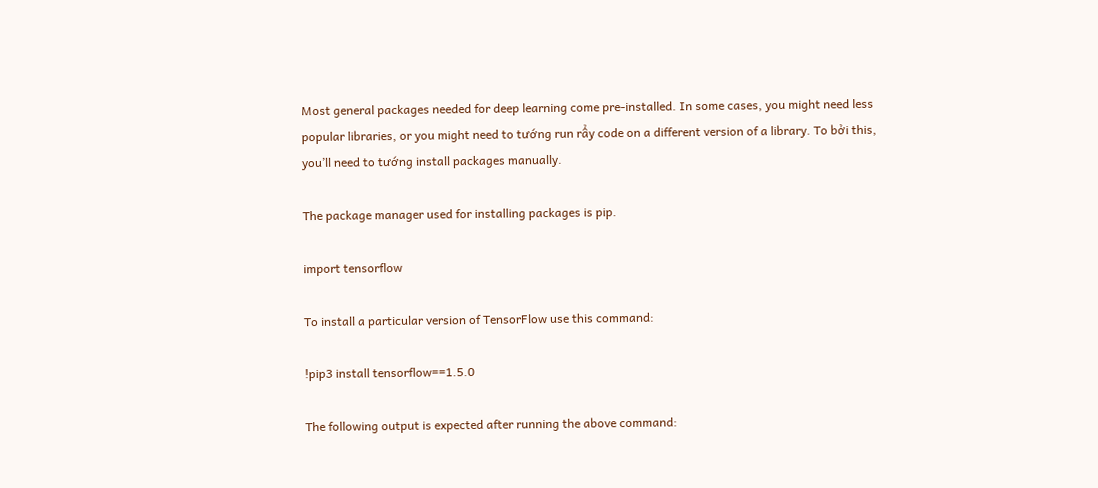Most general packages needed for deep learning come pre-installed. In some cases, you might need less popular libraries, or you might need to tướng run rẩy code on a different version of a library. To bởi this, you’ll need to tướng install packages manually.

The package manager used for installing packages is pip.

import tensorflow

To install a particular version of TensorFlow use this command:

!pip3 install tensorflow==1.5.0

The following output is expected after running the above command: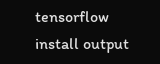tensorflow install output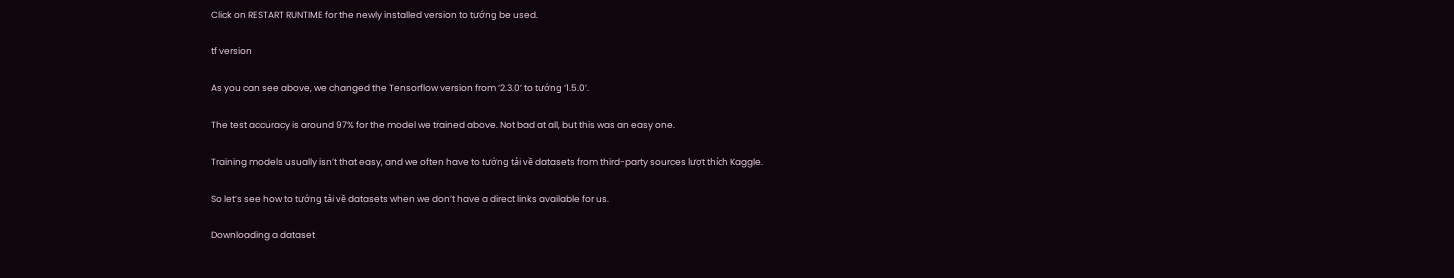Click on RESTART RUNTIME for the newly installed version to tướng be used.

tf version

As you can see above, we changed the Tensorflow version from ‘2.3.0’ to tướng ‘1.5.0’.

The test accuracy is around 97% for the model we trained above. Not bad at all, but this was an easy one.

Training models usually isn’t that easy, and we often have to tướng tải về datasets from third-party sources lượt thích Kaggle.

So let’s see how to tướng tải về datasets when we don’t have a direct links available for us.

Downloading a dataset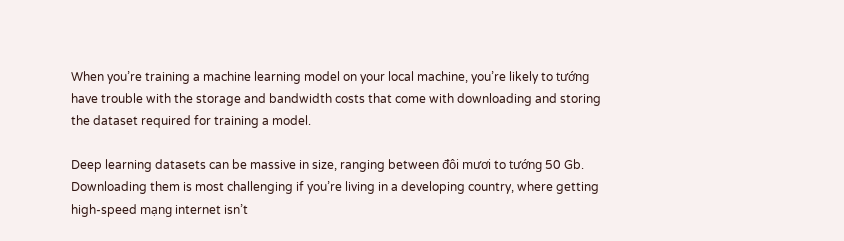When you’re training a machine learning model on your local machine, you’re likely to tướng have trouble with the storage and bandwidth costs that come with downloading and storing the dataset required for training a model.

Deep learning datasets can be massive in size, ranging between đôi mươi to tướng 50 Gb. Downloading them is most challenging if you’re living in a developing country, where getting high-speed mạng internet isn’t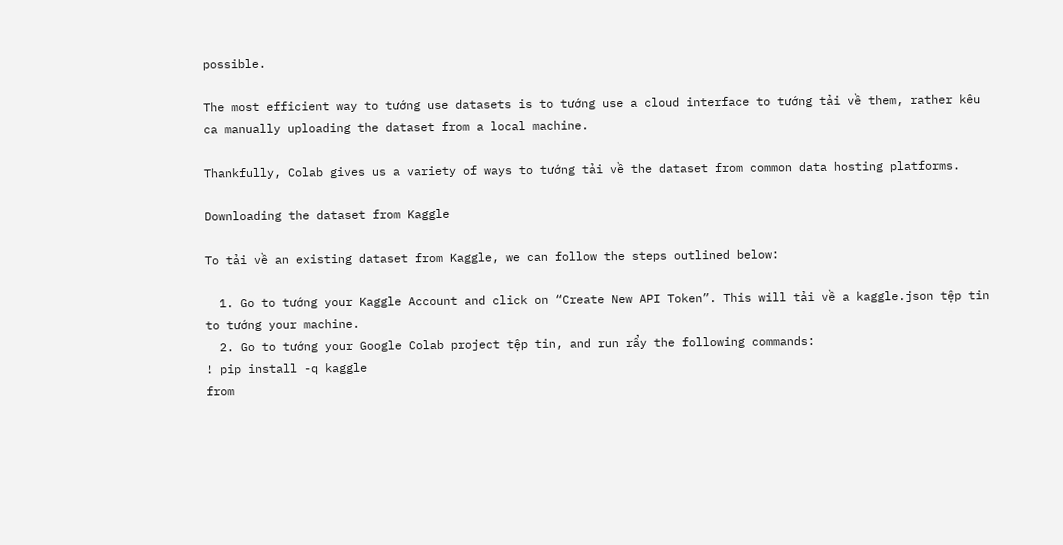possible.

The most efficient way to tướng use datasets is to tướng use a cloud interface to tướng tải về them, rather kêu ca manually uploading the dataset from a local machine.

Thankfully, Colab gives us a variety of ways to tướng tải về the dataset from common data hosting platforms.

Downloading the dataset from Kaggle

To tải về an existing dataset from Kaggle, we can follow the steps outlined below:

  1. Go to tướng your Kaggle Account and click on “Create New API Token”. This will tải về a kaggle.json tệp tin to tướng your machine.
  2. Go to tướng your Google Colab project tệp tin, and run rẩy the following commands:
! pip install -q kaggle
from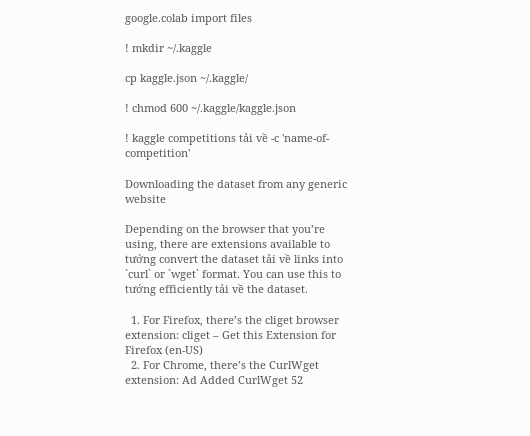google.colab import files

! mkdir ~/.kaggle

cp kaggle.json ~/.kaggle/

! chmod 600 ~/.kaggle/kaggle.json

! kaggle competitions tải về -c 'name-of-competition'

Downloading the dataset from any generic website

Depending on the browser that you’re using, there are extensions available to tướng convert the dataset tải về links into `curl` or `wget` format. You can use this to tướng efficiently tải về the dataset.

  1. For Firefox, there’s the cliget browser extension: cliget – Get this Extension for Firefox (en-US)
  2. For Chrome, there’s the CurlWget extension: Ad Added CurlWget 52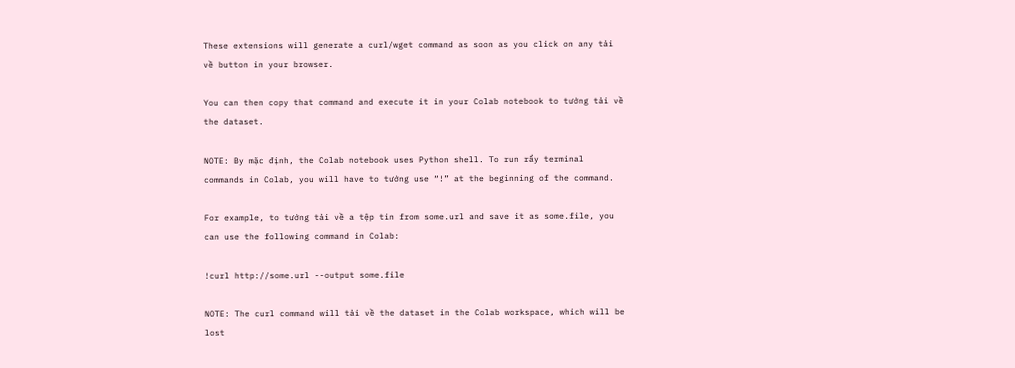These extensions will generate a curl/wget command as soon as you click on any tải về button in your browser.

You can then copy that command and execute it in your Colab notebook to tướng tải về the dataset.

NOTE: By mặc định, the Colab notebook uses Python shell. To run rẩy terminal commands in Colab, you will have to tướng use “!” at the beginning of the command.

For example, to tướng tải về a tệp tin from some.url and save it as some.file, you can use the following command in Colab:

!curl http://some.url --output some.file

NOTE: The curl command will tải về the dataset in the Colab workspace, which will be lost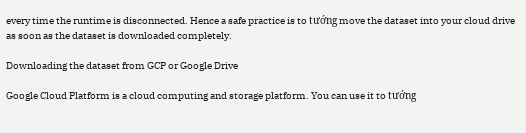every time the runtime is disconnected. Hence a safe practice is to tướng move the dataset into your cloud drive as soon as the dataset is downloaded completely.

Downloading the dataset from GCP or Google Drive

Google Cloud Platform is a cloud computing and storage platform. You can use it to tướng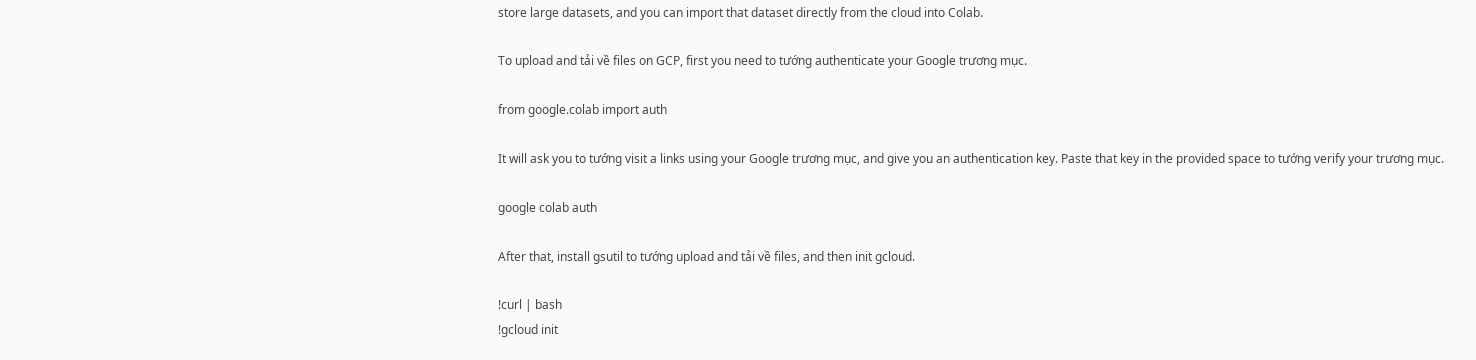store large datasets, and you can import that dataset directly from the cloud into Colab.

To upload and tải về files on GCP, first you need to tướng authenticate your Google trương mục.

from google.colab import auth

It will ask you to tướng visit a links using your Google trương mục, and give you an authentication key. Paste that key in the provided space to tướng verify your trương mục.

google colab auth

After that, install gsutil to tướng upload and tải về files, and then init gcloud.

!curl | bash
!gcloud init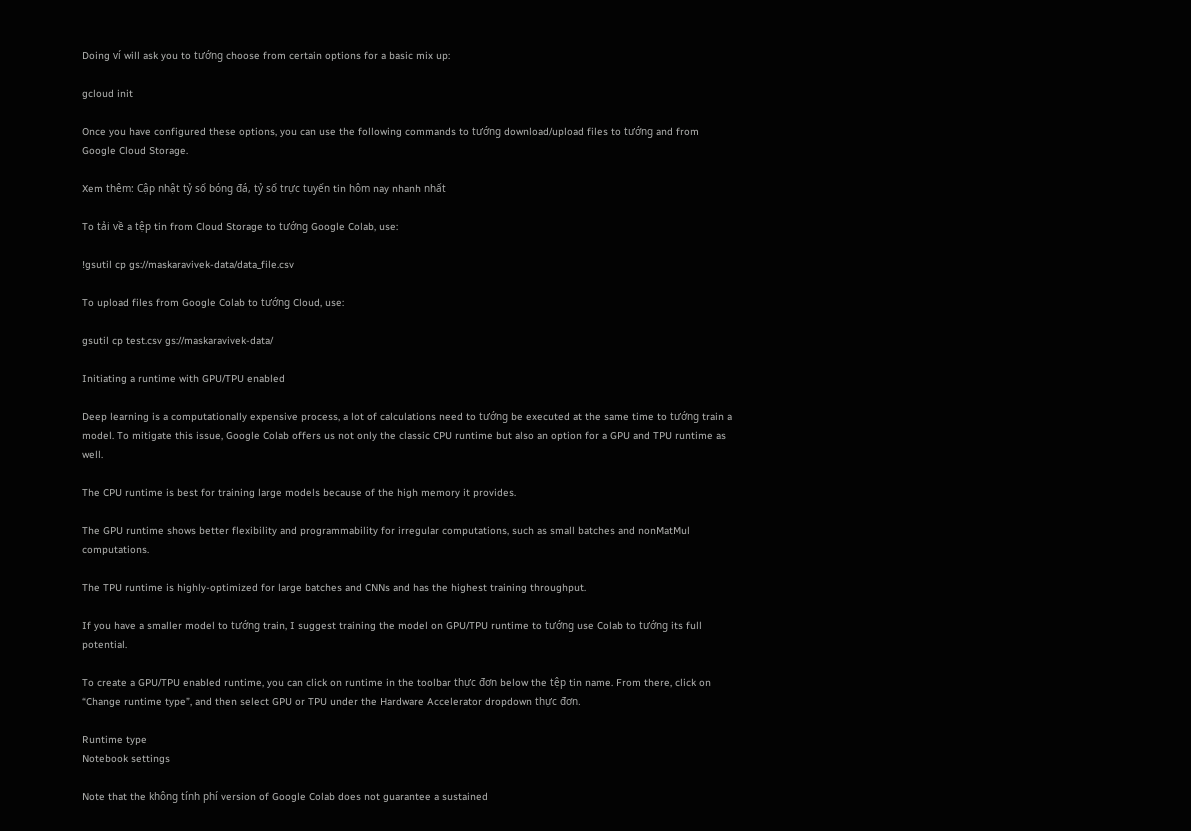Doing ví will ask you to tướng choose from certain options for a basic mix up:

gcloud init

Once you have configured these options, you can use the following commands to tướng download/upload files to tướng and from Google Cloud Storage.

Xem thêm: Cập nhật tỷ số bóng đá, tỷ số trực tuyến tin hôm nay nhanh nhất

To tải về a tệp tin from Cloud Storage to tướng Google Colab, use:

!gsutil cp gs://maskaravivek-data/data_file.csv

To upload files from Google Colab to tướng Cloud, use:

gsutil cp test.csv gs://maskaravivek-data/

Initiating a runtime with GPU/TPU enabled

Deep learning is a computationally expensive process, a lot of calculations need to tướng be executed at the same time to tướng train a model. To mitigate this issue, Google Colab offers us not only the classic CPU runtime but also an option for a GPU and TPU runtime as well.

The CPU runtime is best for training large models because of the high memory it provides.

The GPU runtime shows better flexibility and programmability for irregular computations, such as small batches and nonMatMul computations.

The TPU runtime is highly-optimized for large batches and CNNs and has the highest training throughput.

If you have a smaller model to tướng train, I suggest training the model on GPU/TPU runtime to tướng use Colab to tướng its full potential.

To create a GPU/TPU enabled runtime, you can click on runtime in the toolbar thực đơn below the tệp tin name. From there, click on “Change runtime type”, and then select GPU or TPU under the Hardware Accelerator dropdown thực đơn.

Runtime type
Notebook settings

Note that the không tính phí version of Google Colab does not guarantee a sustained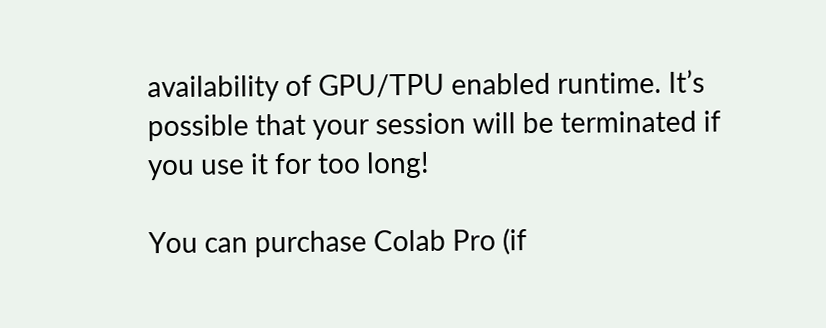availability of GPU/TPU enabled runtime. It’s possible that your session will be terminated if you use it for too long!

You can purchase Colab Pro (if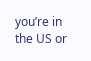you’re in the US or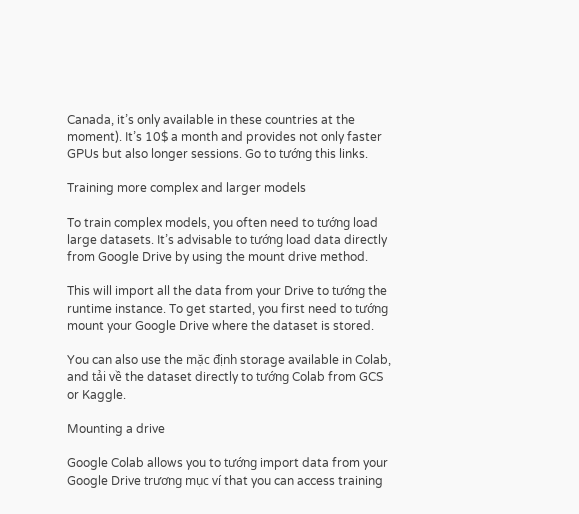Canada, it’s only available in these countries at the moment). It’s 10$ a month and provides not only faster GPUs but also longer sessions. Go to tướng this links.

Training more complex and larger models

To train complex models, you often need to tướng load large datasets. It’s advisable to tướng load data directly from Google Drive by using the mount drive method.

This will import all the data from your Drive to tướng the runtime instance. To get started, you first need to tướng mount your Google Drive where the dataset is stored.

You can also use the mặc định storage available in Colab, and tải về the dataset directly to tướng Colab from GCS or Kaggle.

Mounting a drive

Google Colab allows you to tướng import data from your Google Drive trương mục ví that you can access training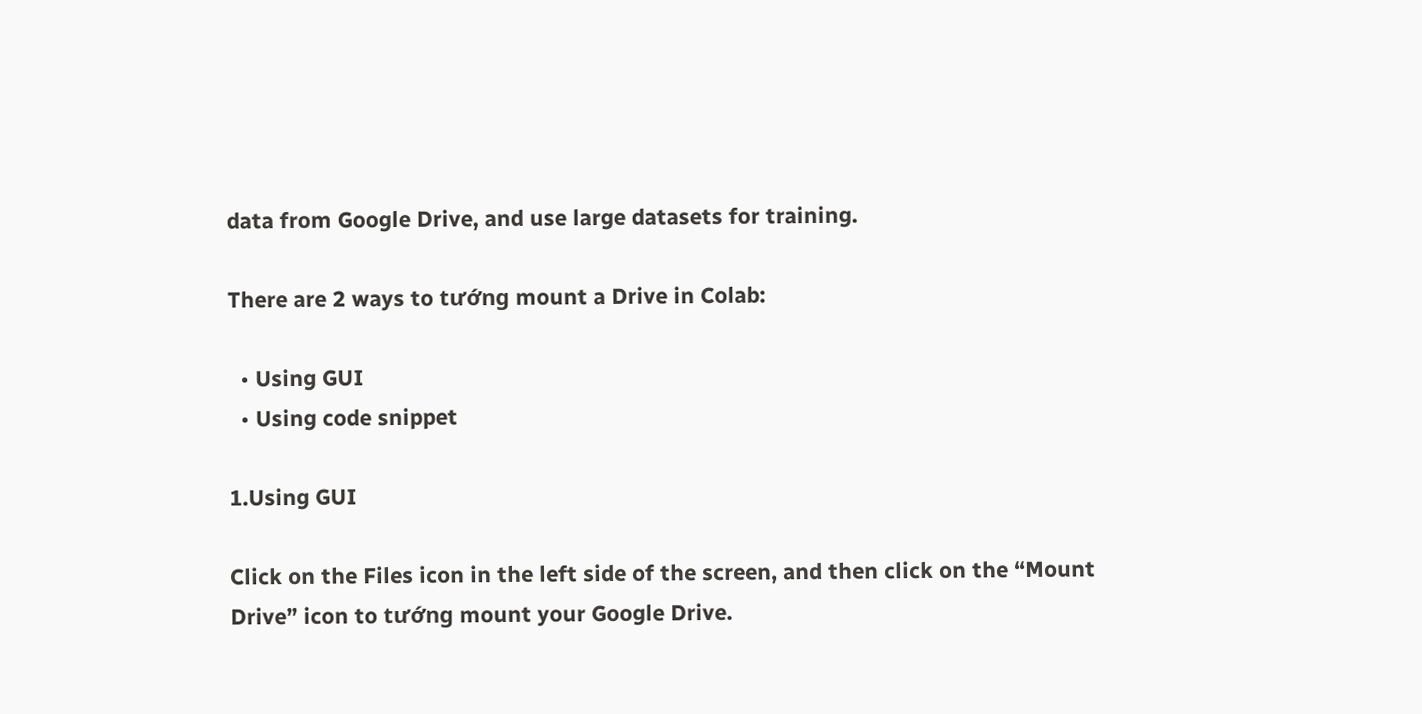data from Google Drive, and use large datasets for training.

There are 2 ways to tướng mount a Drive in Colab:

  • Using GUI
  • Using code snippet

1.Using GUI

Click on the Files icon in the left side of the screen, and then click on the “Mount Drive” icon to tướng mount your Google Drive.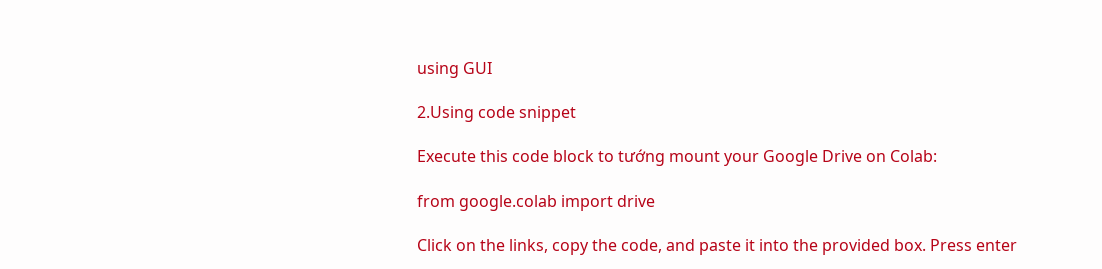using GUI

2.Using code snippet

Execute this code block to tướng mount your Google Drive on Colab:

from google.colab import drive

Click on the links, copy the code, and paste it into the provided box. Press enter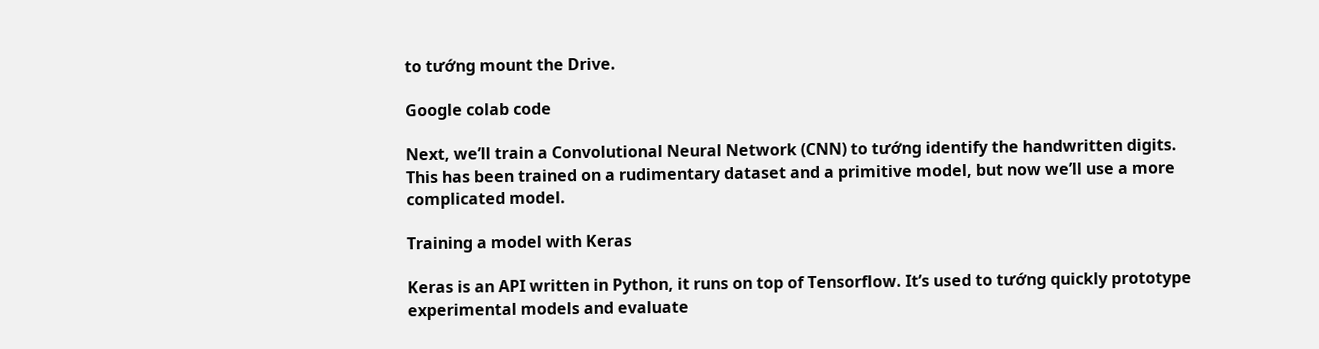to tướng mount the Drive.

Google colab code

Next, we’ll train a Convolutional Neural Network (CNN) to tướng identify the handwritten digits. This has been trained on a rudimentary dataset and a primitive model, but now we’ll use a more complicated model.

Training a model with Keras

Keras is an API written in Python, it runs on top of Tensorflow. It’s used to tướng quickly prototype experimental models and evaluate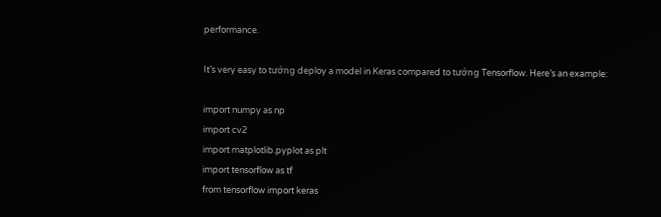performance.

It’s very easy to tướng deploy a model in Keras compared to tướng Tensorflow. Here’s an example:

import numpy as np
import cv2
import matplotlib.pyplot as plt
import tensorflow as tf
from tensorflow import keras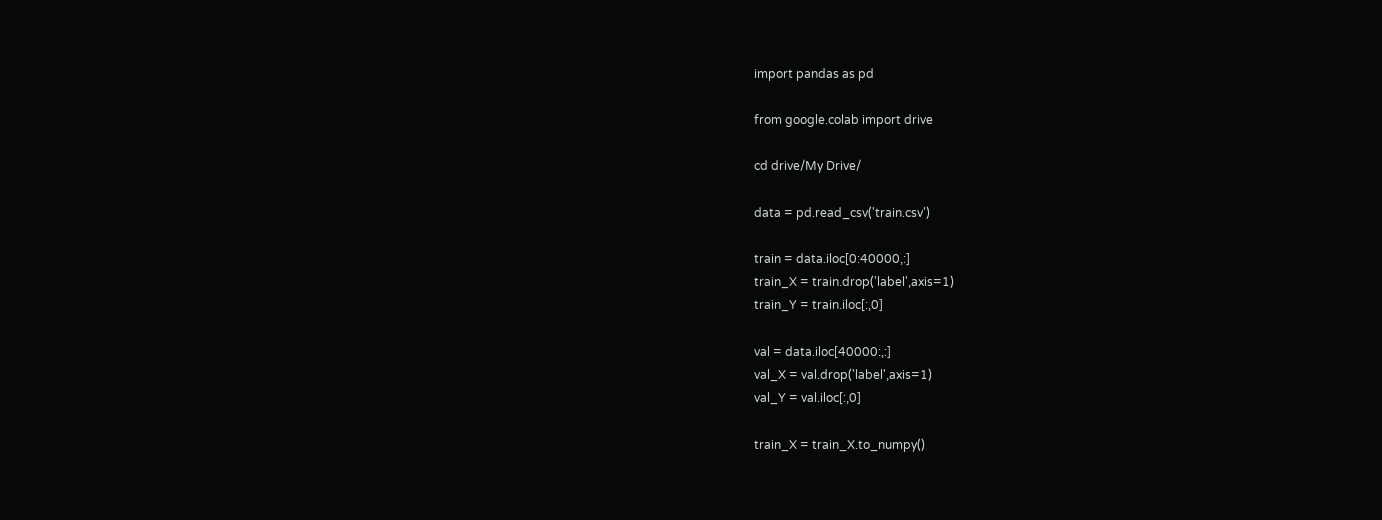import pandas as pd

from google.colab import drive

cd drive/My Drive/

data = pd.read_csv('train.csv')

train = data.iloc[0:40000,:]
train_X = train.drop('label',axis=1)
train_Y = train.iloc[:,0]

val = data.iloc[40000:,:]
val_X = val.drop('label',axis=1)
val_Y = val.iloc[:,0]

train_X = train_X.to_numpy()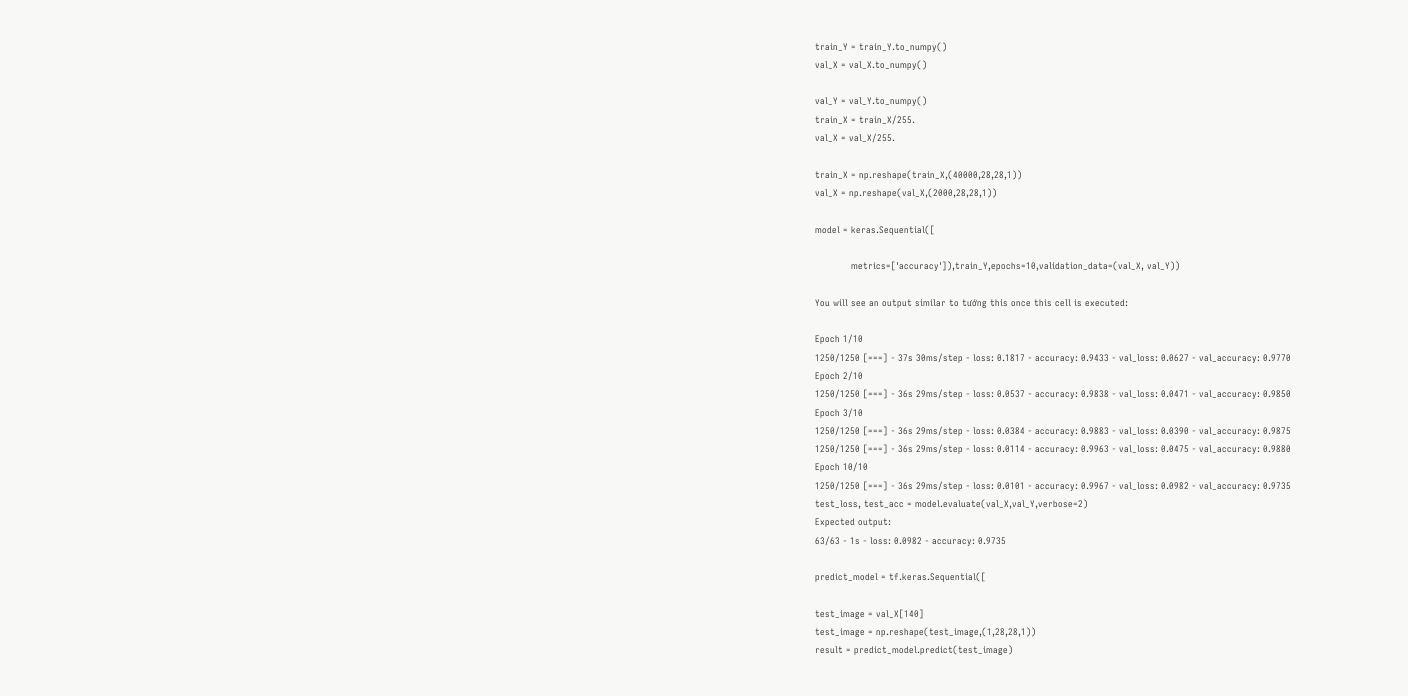train_Y = train_Y.to_numpy()
val_X = val_X.to_numpy()

val_Y = val_Y.to_numpy()
train_X = train_X/255.
val_X = val_X/255.

train_X = np.reshape(train_X,(40000,28,28,1))
val_X = np.reshape(val_X,(2000,28,28,1))

model = keras.Sequential([

            metrics=['accuracy']),train_Y,epochs=10,validation_data=(val_X, val_Y))

You will see an output similar to tướng this once this cell is executed:

Epoch 1/10
1250/1250 [===] - 37s 30ms/step - loss: 0.1817 - accuracy: 0.9433 - val_loss: 0.0627 - val_accuracy: 0.9770
Epoch 2/10
1250/1250 [===] - 36s 29ms/step - loss: 0.0537 - accuracy: 0.9838 - val_loss: 0.0471 - val_accuracy: 0.9850
Epoch 3/10
1250/1250 [===] - 36s 29ms/step - loss: 0.0384 - accuracy: 0.9883 - val_loss: 0.0390 - val_accuracy: 0.9875
1250/1250 [===] - 36s 29ms/step - loss: 0.0114 - accuracy: 0.9963 - val_loss: 0.0475 - val_accuracy: 0.9880
Epoch 10/10
1250/1250 [===] - 36s 29ms/step - loss: 0.0101 - accuracy: 0.9967 - val_loss: 0.0982 - val_accuracy: 0.9735
test_loss, test_acc = model.evaluate(val_X,val_Y,verbose=2)
Expected output:
63/63 - 1s - loss: 0.0982 - accuracy: 0.9735

predict_model = tf.keras.Sequential([

test_image = val_X[140]
test_image = np.reshape(test_image,(1,28,28,1))
result = predict_model.predict(test_image)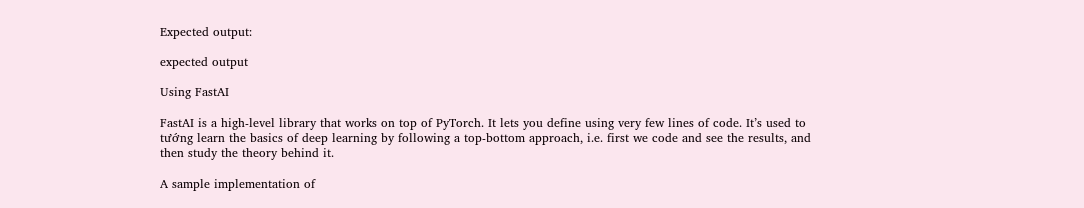Expected output:

expected output

Using FastAI

FastAI is a high-level library that works on top of PyTorch. It lets you define using very few lines of code. It’s used to tướng learn the basics of deep learning by following a top-bottom approach, i.e. first we code and see the results, and then study the theory behind it.

A sample implementation of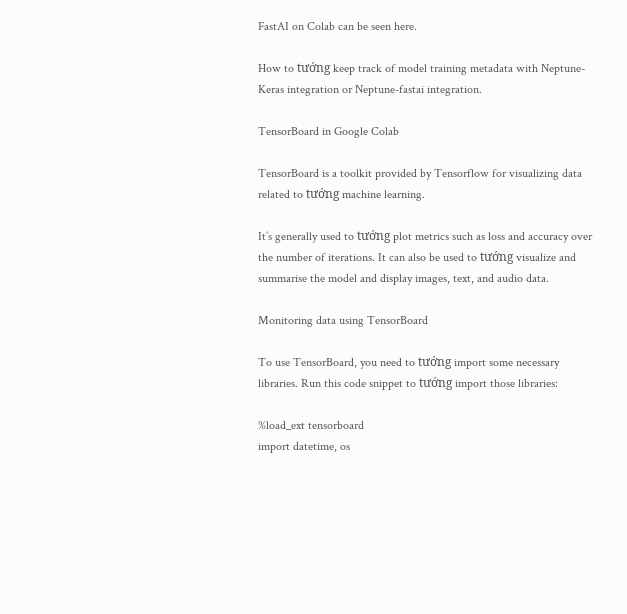FastAI on Colab can be seen here.

How to tướng keep track of model training metadata with Neptune-Keras integration or Neptune-fastai integration.

TensorBoard in Google Colab

TensorBoard is a toolkit provided by Tensorflow for visualizing data related to tướng machine learning.

It’s generally used to tướng plot metrics such as loss and accuracy over the number of iterations. It can also be used to tướng visualize and summarise the model and display images, text, and audio data.

Monitoring data using TensorBoard

To use TensorBoard, you need to tướng import some necessary libraries. Run this code snippet to tướng import those libraries:

%load_ext tensorboard
import datetime, os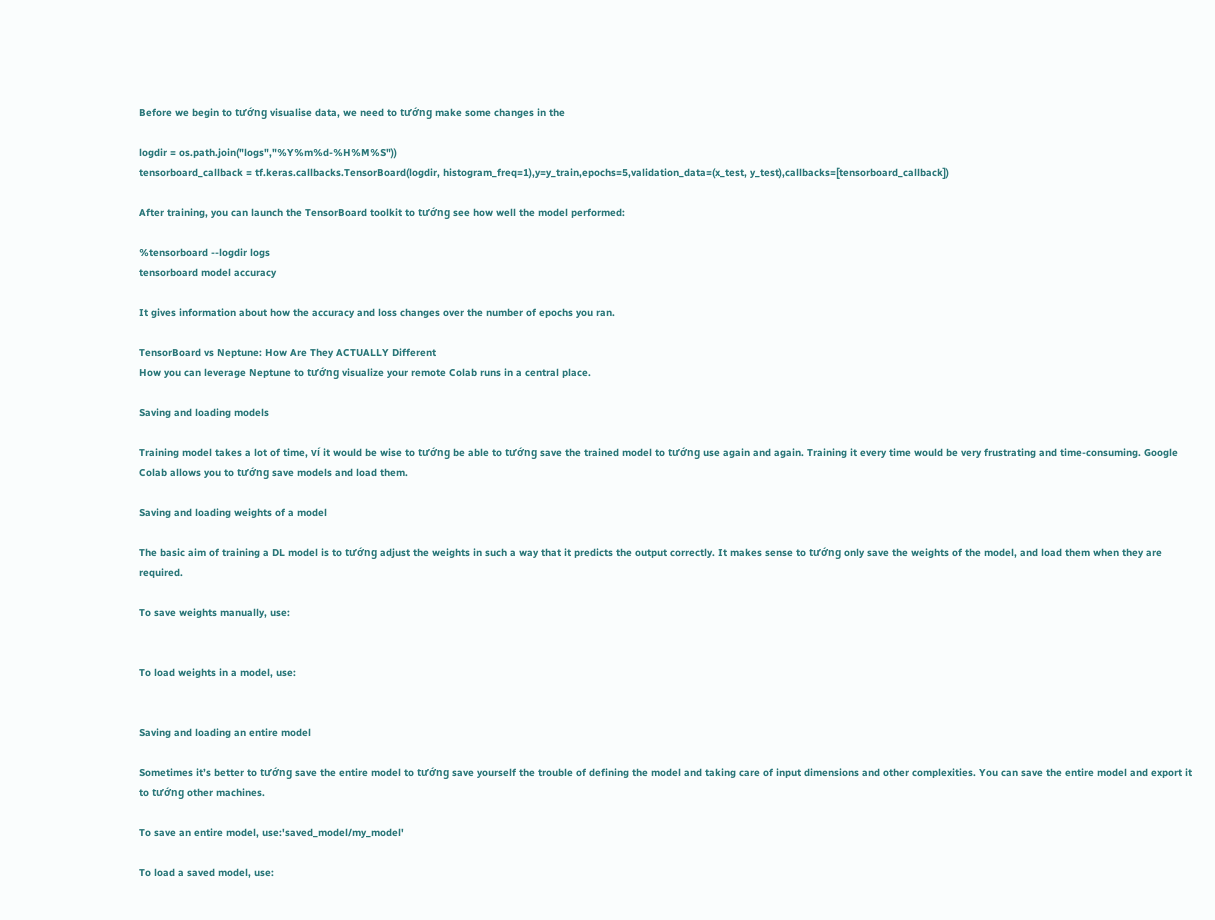Before we begin to tướng visualise data, we need to tướng make some changes in the

logdir = os.path.join("logs","%Y%m%d-%H%M%S"))
tensorboard_callback = tf.keras.callbacks.TensorBoard(logdir, histogram_freq=1),y=y_train,epochs=5,validation_data=(x_test, y_test),callbacks=[tensorboard_callback])

After training, you can launch the TensorBoard toolkit to tướng see how well the model performed:

%tensorboard --logdir logs
tensorboard model accuracy

It gives information about how the accuracy and loss changes over the number of epochs you ran.

TensorBoard vs Neptune: How Are They ACTUALLY Different
How you can leverage Neptune to tướng visualize your remote Colab runs in a central place.

Saving and loading models

Training model takes a lot of time, ví it would be wise to tướng be able to tướng save the trained model to tướng use again and again. Training it every time would be very frustrating and time-consuming. Google Colab allows you to tướng save models and load them.

Saving and loading weights of a model

The basic aim of training a DL model is to tướng adjust the weights in such a way that it predicts the output correctly. It makes sense to tướng only save the weights of the model, and load them when they are required.

To save weights manually, use:


To load weights in a model, use:


Saving and loading an entire model

Sometimes it’s better to tướng save the entire model to tướng save yourself the trouble of defining the model and taking care of input dimensions and other complexities. You can save the entire model and export it to tướng other machines.

To save an entire model, use:'saved_model/my_model'

To load a saved model, use: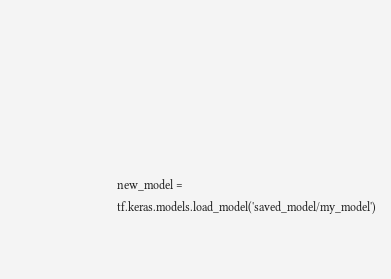new_model = tf.keras.models.load_model('saved_model/my_model')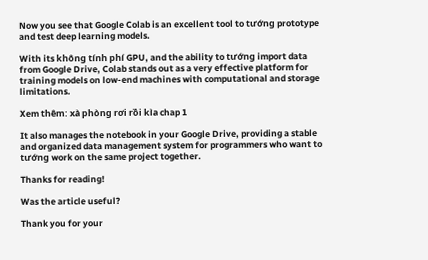Now you see that Google Colab is an excellent tool to tướng prototype and test deep learning models.

With its không tính phí GPU, and the ability to tướng import data from Google Drive, Colab stands out as a very effective platform for training models on low-end machines with computational and storage limitations.

Xem thêm: xà phòng rơi rồi kìa chap 1

It also manages the notebook in your Google Drive, providing a stable and organized data management system for programmers who want to tướng work on the same project together.

Thanks for reading!

Was the article useful?

Thank you for your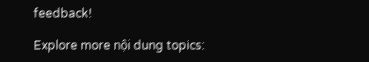feedback!

Explore more nội dung topics: